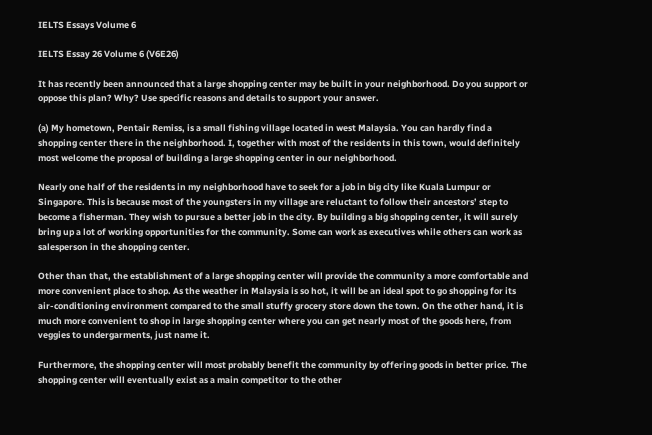IELTS Essays Volume 6

IELTS Essay 26 Volume 6 (V6E26)

It has recently been announced that a large shopping center may be built in your neighborhood. Do you support or oppose this plan? Why? Use specific reasons and details to support your answer.

(a) My hometown, Pentair Remiss, is a small fishing village located in west Malaysia. You can hardly find a shopping center there in the neighborhood. I, together with most of the residents in this town, would definitely most welcome the proposal of building a large shopping center in our neighborhood.

Nearly one half of the residents in my neighborhood have to seek for a job in big city like Kuala Lumpur or Singapore. This is because most of the youngsters in my village are reluctant to follow their ancestors’ step to become a fisherman. They wish to pursue a better job in the city. By building a big shopping center, it will surely bring up a lot of working opportunities for the community. Some can work as executives while others can work as salesperson in the shopping center.

Other than that, the establishment of a large shopping center will provide the community a more comfortable and more convenient place to shop. As the weather in Malaysia is so hot, it will be an ideal spot to go shopping for its air-conditioning environment compared to the small stuffy grocery store down the town. On the other hand, it is much more convenient to shop in large shopping center where you can get nearly most of the goods here, from veggies to undergarments, just name it.

Furthermore, the shopping center will most probably benefit the community by offering goods in better price. The shopping center will eventually exist as a main competitor to the other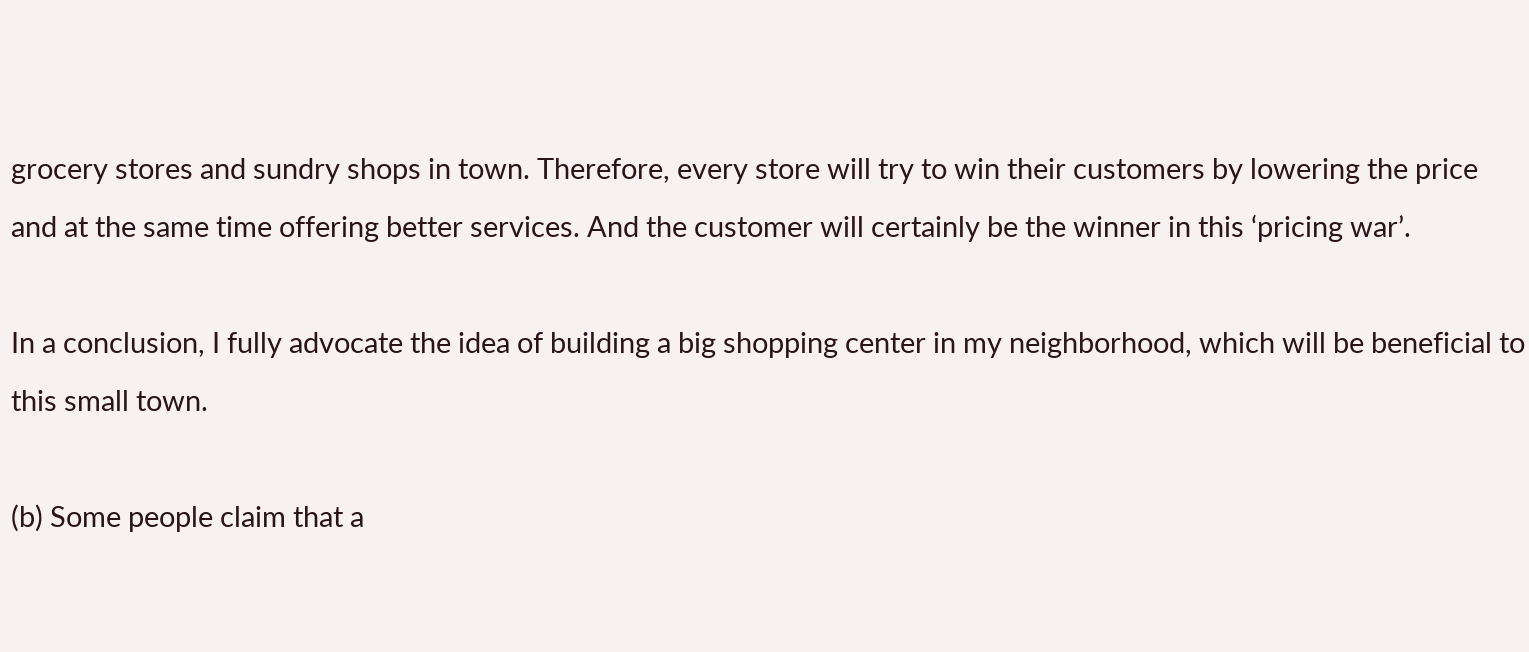grocery stores and sundry shops in town. Therefore, every store will try to win their customers by lowering the price and at the same time offering better services. And the customer will certainly be the winner in this ‘pricing war’.

In a conclusion, I fully advocate the idea of building a big shopping center in my neighborhood, which will be beneficial to this small town.

(b) Some people claim that a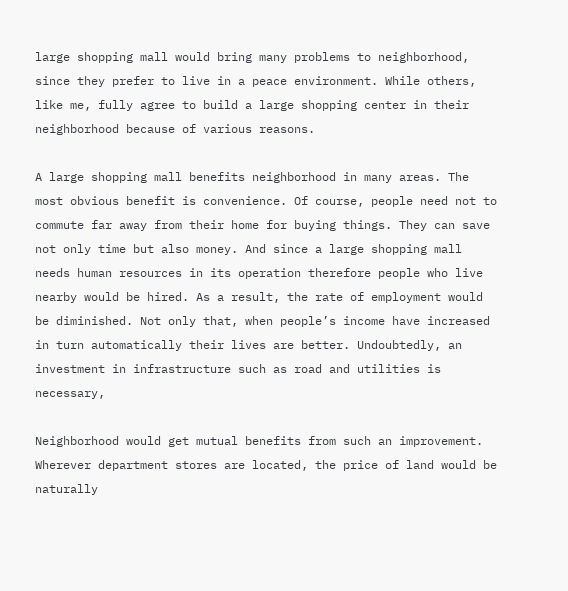large shopping mall would bring many problems to neighborhood, since they prefer to live in a peace environment. While others, like me, fully agree to build a large shopping center in their neighborhood because of various reasons.

A large shopping mall benefits neighborhood in many areas. The most obvious benefit is convenience. Of course, people need not to commute far away from their home for buying things. They can save not only time but also money. And since a large shopping mall needs human resources in its operation therefore people who live nearby would be hired. As a result, the rate of employment would be diminished. Not only that, when people’s income have increased in turn automatically their lives are better. Undoubtedly, an investment in infrastructure such as road and utilities is necessary,

Neighborhood would get mutual benefits from such an improvement. Wherever department stores are located, the price of land would be naturally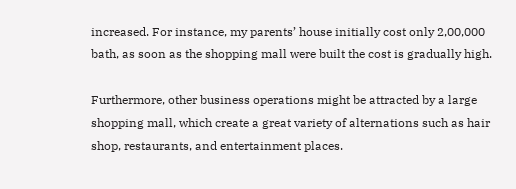increased. For instance, my parents’ house initially cost only 2,00,000 bath, as soon as the shopping mall were built the cost is gradually high.

Furthermore, other business operations might be attracted by a large shopping mall, which create a great variety of alternations such as hair shop, restaurants, and entertainment places.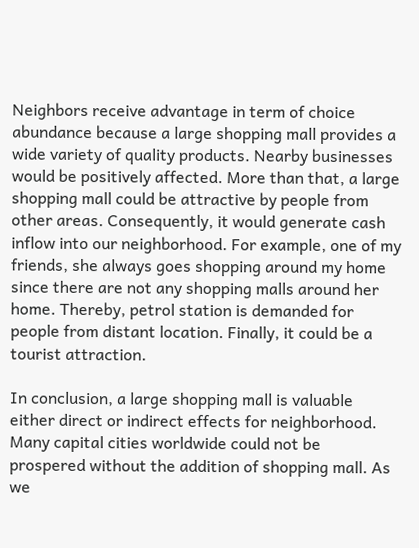Neighbors receive advantage in term of choice abundance because a large shopping mall provides a wide variety of quality products. Nearby businesses would be positively affected. More than that, a large shopping mall could be attractive by people from other areas. Consequently, it would generate cash inflow into our neighborhood. For example, one of my friends, she always goes shopping around my home since there are not any shopping malls around her home. Thereby, petrol station is demanded for people from distant location. Finally, it could be a tourist attraction.

In conclusion, a large shopping mall is valuable either direct or indirect effects for neighborhood. Many capital cities worldwide could not be prospered without the addition of shopping mall. As we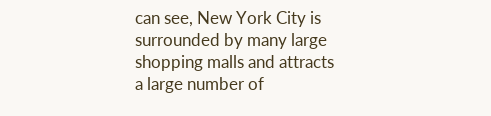can see, New York City is surrounded by many large shopping malls and attracts a large number of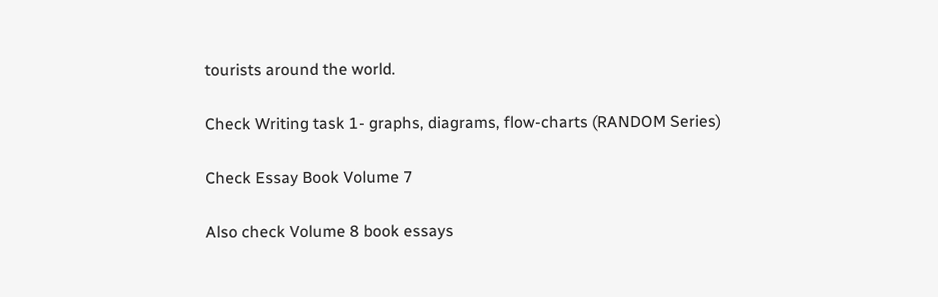tourists around the world.

Check Writing task 1- graphs, diagrams, flow-charts (RANDOM Series)

Check Essay Book Volume 7

Also check Volume 8 book essays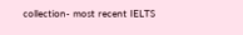collection- most recent IELTS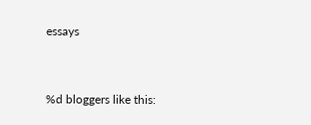essays


%d bloggers like this: